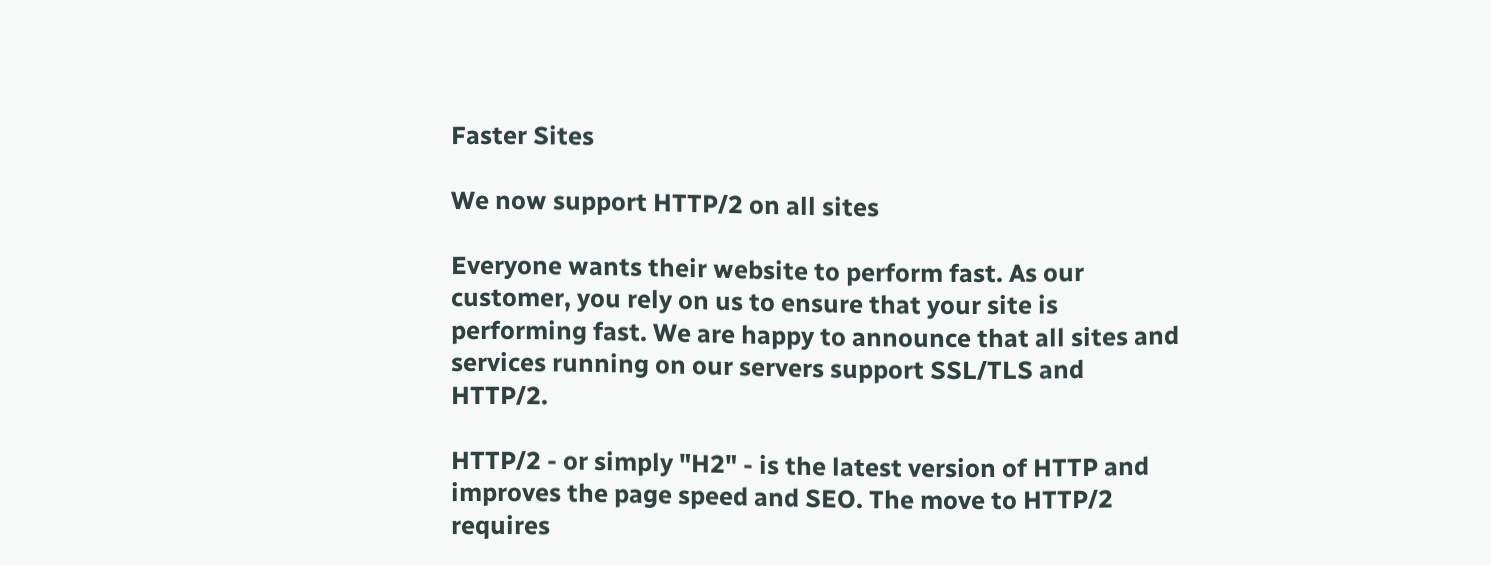Faster Sites

We now support HTTP/2 on all sites

Everyone wants their website to perform fast. As our customer, you rely on us to ensure that your site is performing fast. We are happy to announce that all sites and services running on our servers support SSL/TLS and HTTP/2.

HTTP/2 - or simply "H2" - is the latest version of HTTP and improves the page speed and SEO. The move to HTTP/2 requires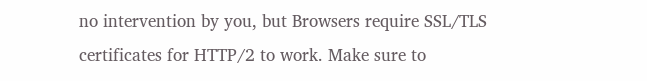no intervention by you, but Browsers require SSL/TLS certificates for HTTP/2 to work. Make sure to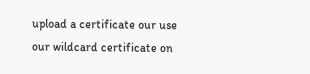upload a certificate our use our wildcard certificate on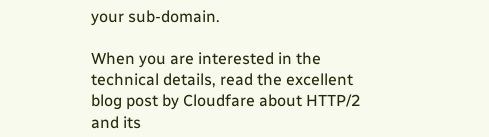your sub-domain.

When you are interested in the technical details, read the excellent blog post by Cloudfare about HTTP/2 and its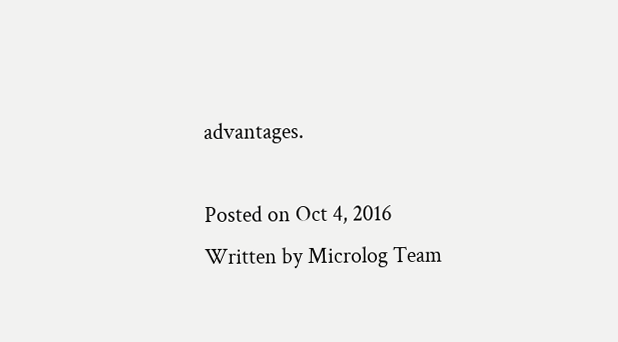advantages.

Posted on Oct 4, 2016
Written by Microlog Team